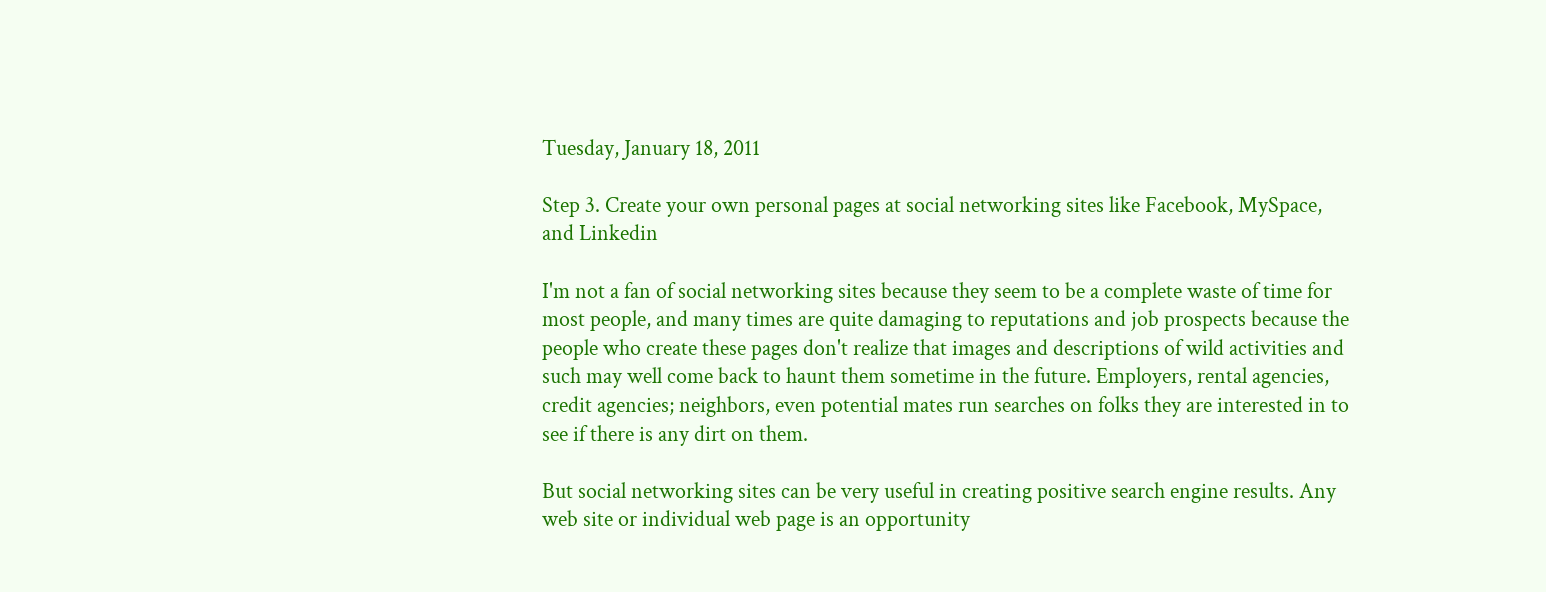Tuesday, January 18, 2011

Step 3. Create your own personal pages at social networking sites like Facebook, MySpace, and Linkedin

I'm not a fan of social networking sites because they seem to be a complete waste of time for most people, and many times are quite damaging to reputations and job prospects because the people who create these pages don't realize that images and descriptions of wild activities and such may well come back to haunt them sometime in the future. Employers, rental agencies, credit agencies; neighbors, even potential mates run searches on folks they are interested in to see if there is any dirt on them.

But social networking sites can be very useful in creating positive search engine results. Any web site or individual web page is an opportunity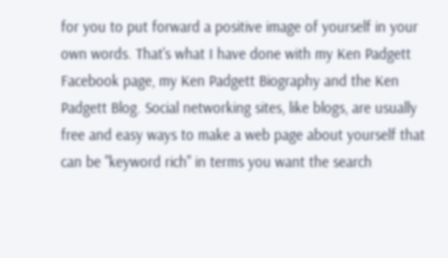for you to put forward a positive image of yourself in your own words. That's what I have done with my Ken Padgett Facebook page, my Ken Padgett Biography and the Ken Padgett Blog. Social networking sites, like blogs, are usually free and easy ways to make a web page about yourself that can be "keyword rich" in terms you want the search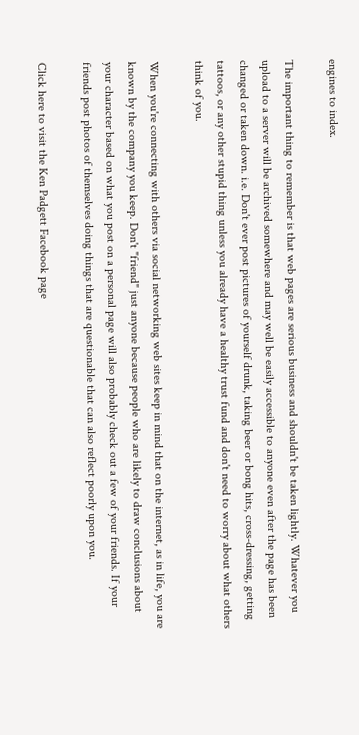engines to index.

The important thing to remember is that web pages are serious business and shouldn't be taken lightly. Whatever you upload to a server will be archived somewhere and may well be easily accessible to anyone even after the page has been changed or taken down. i.e. Don't ever post pictures of yourself drunk, taking beer or bong hits, cross-dressing, getting tattoos, or any other stupid thing unless you already have a healthy trust fund and don't need to worry about what others think of you.

When you're connecting with others via social networking web sites keep in mind that on the internet, as in life, you are known by the company you keep. Don't "friend" just anyone because people who are likely to draw conclusions about your character based on what you post on a personal page will also probably check out a few of your friends. If your friends post photos of themselves doing things that are questionable that can also reflect poorly upon you.

Click here to visit the Ken Padgett Facebook page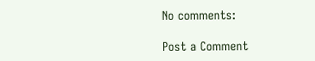No comments:

Post a Comment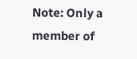Note: Only a member of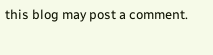this blog may post a comment.